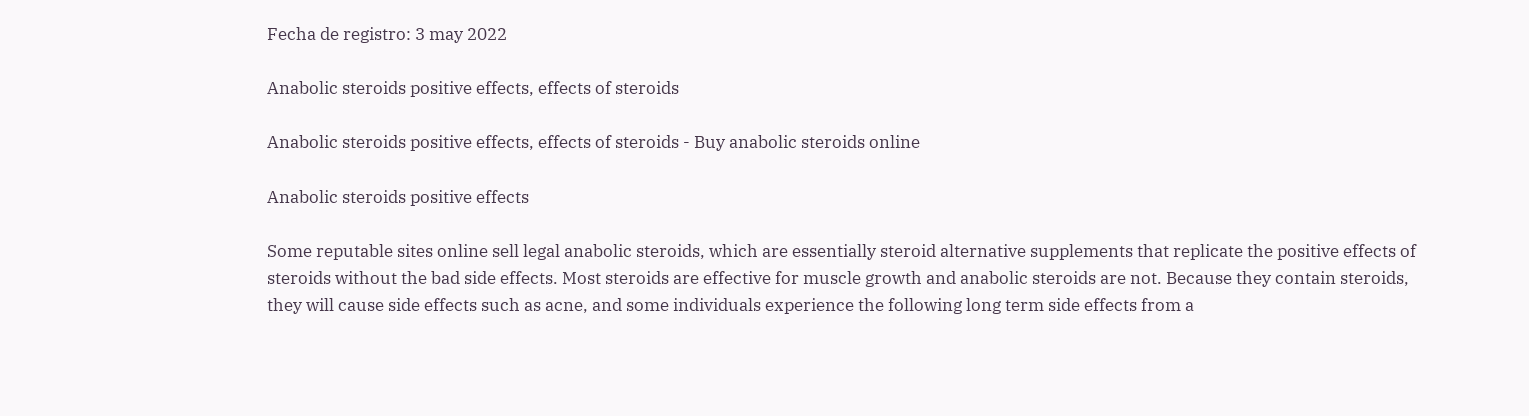Fecha de registro: 3 may 2022

Anabolic steroids positive effects, effects of steroids

Anabolic steroids positive effects, effects of steroids - Buy anabolic steroids online

Anabolic steroids positive effects

Some reputable sites online sell legal anabolic steroids, which are essentially steroid alternative supplements that replicate the positive effects of steroids without the bad side effects. Most steroids are effective for muscle growth and anabolic steroids are not. Because they contain steroids, they will cause side effects such as acne, and some individuals experience the following long term side effects from a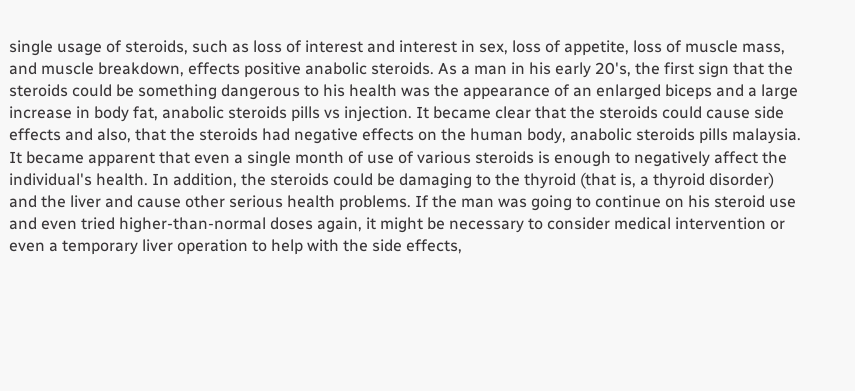single usage of steroids, such as loss of interest and interest in sex, loss of appetite, loss of muscle mass, and muscle breakdown, effects positive anabolic steroids. As a man in his early 20's, the first sign that the steroids could be something dangerous to his health was the appearance of an enlarged biceps and a large increase in body fat, anabolic steroids pills vs injection. It became clear that the steroids could cause side effects and also, that the steroids had negative effects on the human body, anabolic steroids pills malaysia. It became apparent that even a single month of use of various steroids is enough to negatively affect the individual's health. In addition, the steroids could be damaging to the thyroid (that is, a thyroid disorder) and the liver and cause other serious health problems. If the man was going to continue on his steroid use and even tried higher-than-normal doses again, it might be necessary to consider medical intervention or even a temporary liver operation to help with the side effects,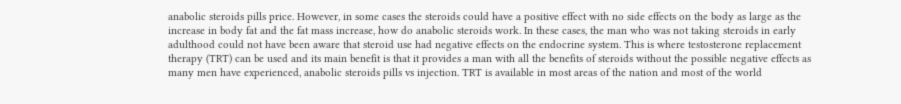anabolic steroids pills price. However, in some cases the steroids could have a positive effect with no side effects on the body as large as the increase in body fat and the fat mass increase, how do anabolic steroids work. In these cases, the man who was not taking steroids in early adulthood could not have been aware that steroid use had negative effects on the endocrine system. This is where testosterone replacement therapy (TRT) can be used and its main benefit is that it provides a man with all the benefits of steroids without the possible negative effects as many men have experienced, anabolic steroids pills vs injection. TRT is available in most areas of the nation and most of the world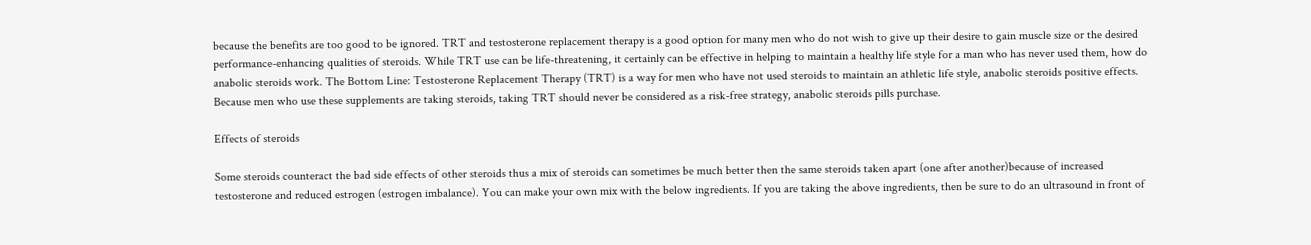because the benefits are too good to be ignored. TRT and testosterone replacement therapy is a good option for many men who do not wish to give up their desire to gain muscle size or the desired performance-enhancing qualities of steroids. While TRT use can be life-threatening, it certainly can be effective in helping to maintain a healthy life style for a man who has never used them, how do anabolic steroids work. The Bottom Line: Testosterone Replacement Therapy (TRT) is a way for men who have not used steroids to maintain an athletic life style, anabolic steroids positive effects. Because men who use these supplements are taking steroids, taking TRT should never be considered as a risk-free strategy, anabolic steroids pills purchase.

Effects of steroids

Some steroids counteract the bad side effects of other steroids thus a mix of steroids can sometimes be much better then the same steroids taken apart (one after another)because of increased testosterone and reduced estrogen (estrogen imbalance). You can make your own mix with the below ingredients. If you are taking the above ingredients, then be sure to do an ultrasound in front of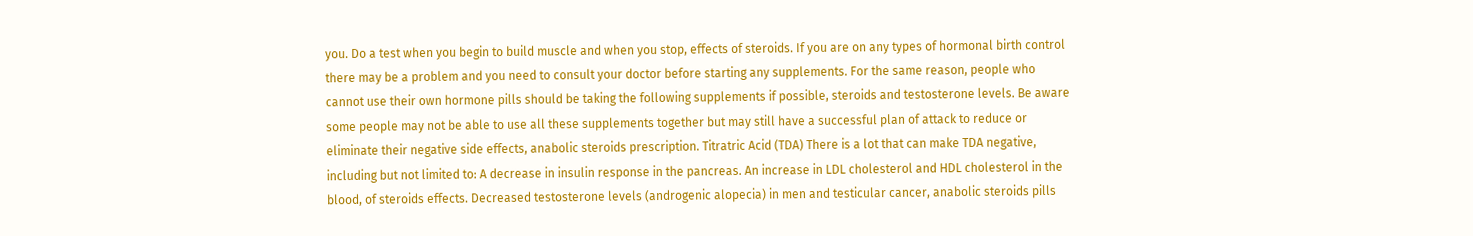you. Do a test when you begin to build muscle and when you stop, effects of steroids. If you are on any types of hormonal birth control there may be a problem and you need to consult your doctor before starting any supplements. For the same reason, people who cannot use their own hormone pills should be taking the following supplements if possible, steroids and testosterone levels. Be aware some people may not be able to use all these supplements together but may still have a successful plan of attack to reduce or eliminate their negative side effects, anabolic steroids prescription. Titratric Acid (TDA) There is a lot that can make TDA negative, including but not limited to: A decrease in insulin response in the pancreas. An increase in LDL cholesterol and HDL cholesterol in the blood, of steroids effects. Decreased testosterone levels (androgenic alopecia) in men and testicular cancer, anabolic steroids pills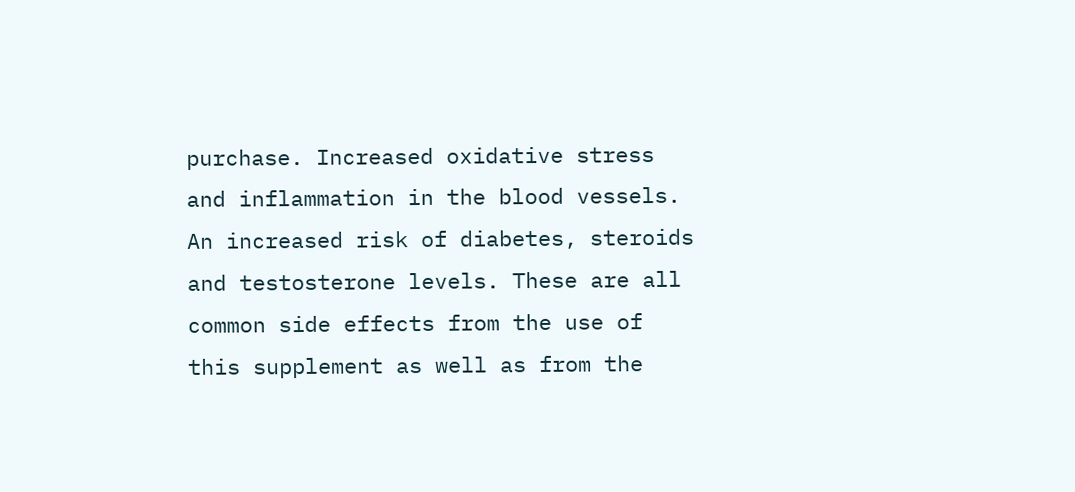purchase. Increased oxidative stress and inflammation in the blood vessels. An increased risk of diabetes, steroids and testosterone levels. These are all common side effects from the use of this supplement as well as from the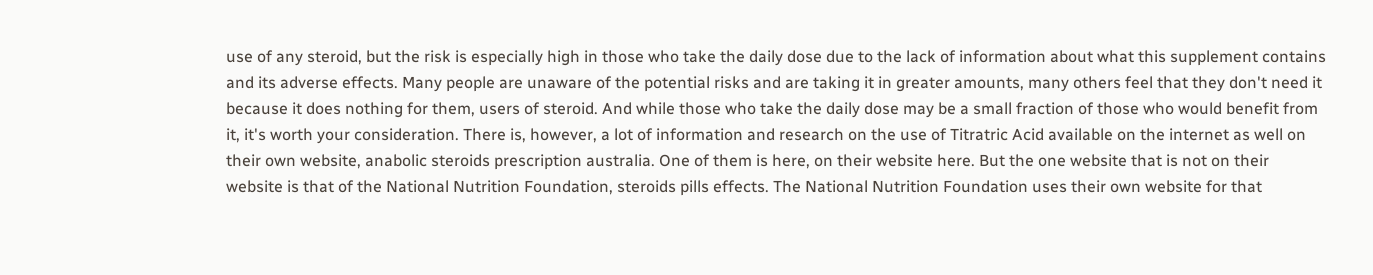use of any steroid, but the risk is especially high in those who take the daily dose due to the lack of information about what this supplement contains and its adverse effects. Many people are unaware of the potential risks and are taking it in greater amounts, many others feel that they don't need it because it does nothing for them, users of steroid. And while those who take the daily dose may be a small fraction of those who would benefit from it, it's worth your consideration. There is, however, a lot of information and research on the use of Titratric Acid available on the internet as well on their own website, anabolic steroids prescription australia. One of them is here, on their website here. But the one website that is not on their website is that of the National Nutrition Foundation, steroids pills effects. The National Nutrition Foundation uses their own website for that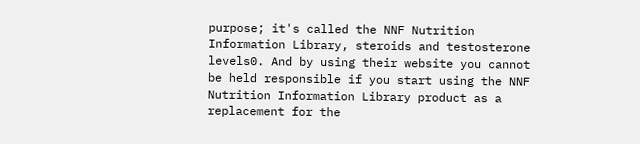purpose; it's called the NNF Nutrition Information Library, steroids and testosterone levels0. And by using their website you cannot be held responsible if you start using the NNF Nutrition Information Library product as a replacement for the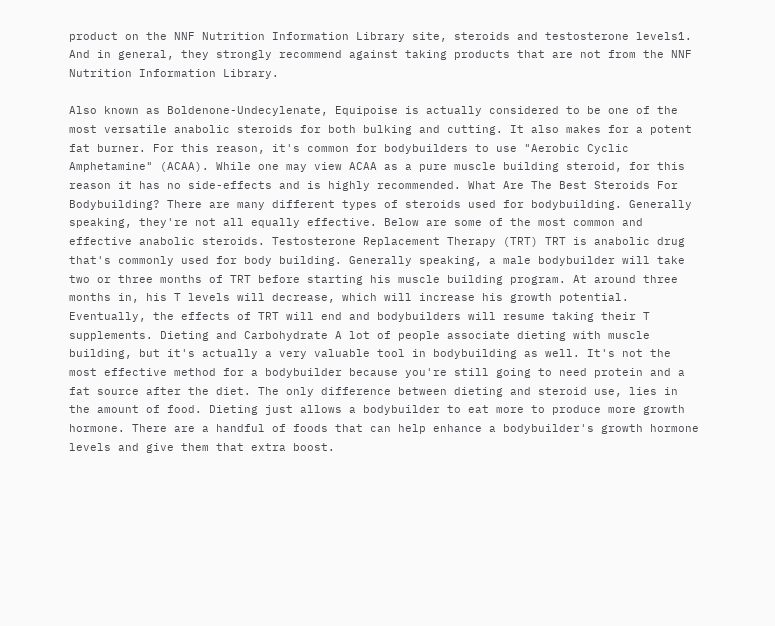product on the NNF Nutrition Information Library site, steroids and testosterone levels1. And in general, they strongly recommend against taking products that are not from the NNF Nutrition Information Library.

Also known as Boldenone-Undecylenate, Equipoise is actually considered to be one of the most versatile anabolic steroids for both bulking and cutting. It also makes for a potent fat burner. For this reason, it's common for bodybuilders to use "Aerobic Cyclic Amphetamine" (ACAA). While one may view ACAA as a pure muscle building steroid, for this reason it has no side-effects and is highly recommended. What Are The Best Steroids For Bodybuilding? There are many different types of steroids used for bodybuilding. Generally speaking, they're not all equally effective. Below are some of the most common and effective anabolic steroids. Testosterone Replacement Therapy (TRT) TRT is anabolic drug that's commonly used for body building. Generally speaking, a male bodybuilder will take two or three months of TRT before starting his muscle building program. At around three months in, his T levels will decrease, which will increase his growth potential. Eventually, the effects of TRT will end and bodybuilders will resume taking their T supplements. Dieting and Carbohydrate A lot of people associate dieting with muscle building, but it's actually a very valuable tool in bodybuilding as well. It's not the most effective method for a bodybuilder because you're still going to need protein and a fat source after the diet. The only difference between dieting and steroid use, lies in the amount of food. Dieting just allows a bodybuilder to eat more to produce more growth hormone. There are a handful of foods that can help enhance a bodybuilder's growth hormone levels and give them that extra boost.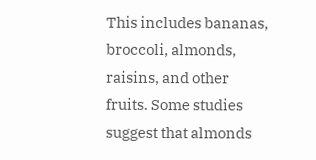This includes bananas, broccoli, almonds, raisins, and other fruits. Some studies suggest that almonds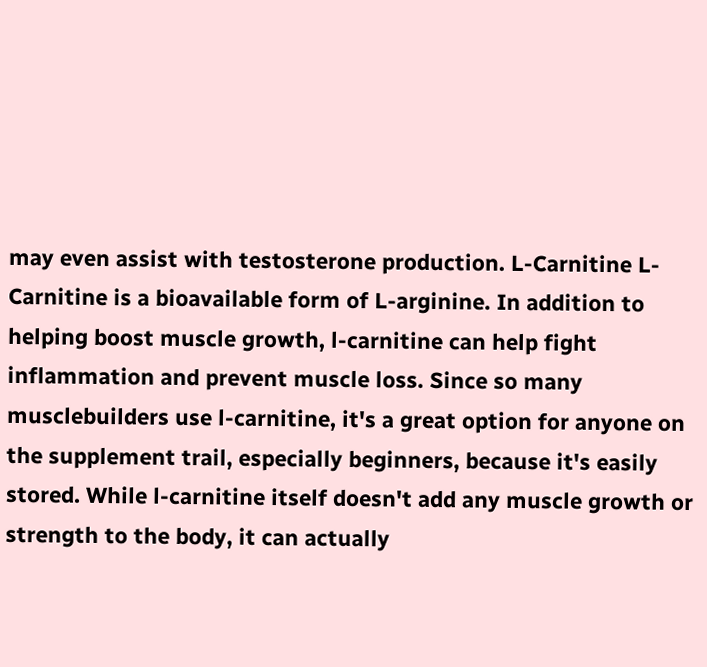may even assist with testosterone production. L-Carnitine L-Carnitine is a bioavailable form of L-arginine. In addition to helping boost muscle growth, l-carnitine can help fight inflammation and prevent muscle loss. Since so many musclebuilders use l-carnitine, it's a great option for anyone on the supplement trail, especially beginners, because it's easily stored. While l-carnitine itself doesn't add any muscle growth or strength to the body, it can actually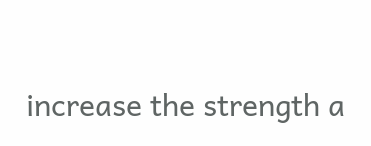increase the strength a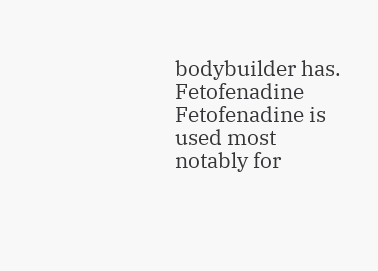bodybuilder has. Fetofenadine Fetofenadine is used most notably for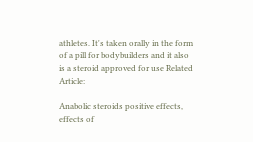athletes. It's taken orally in the form of a pill for bodybuilders and it also is a steroid approved for use Related Article:

Anabolic steroids positive effects, effects of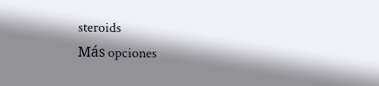steroids
Más opciones